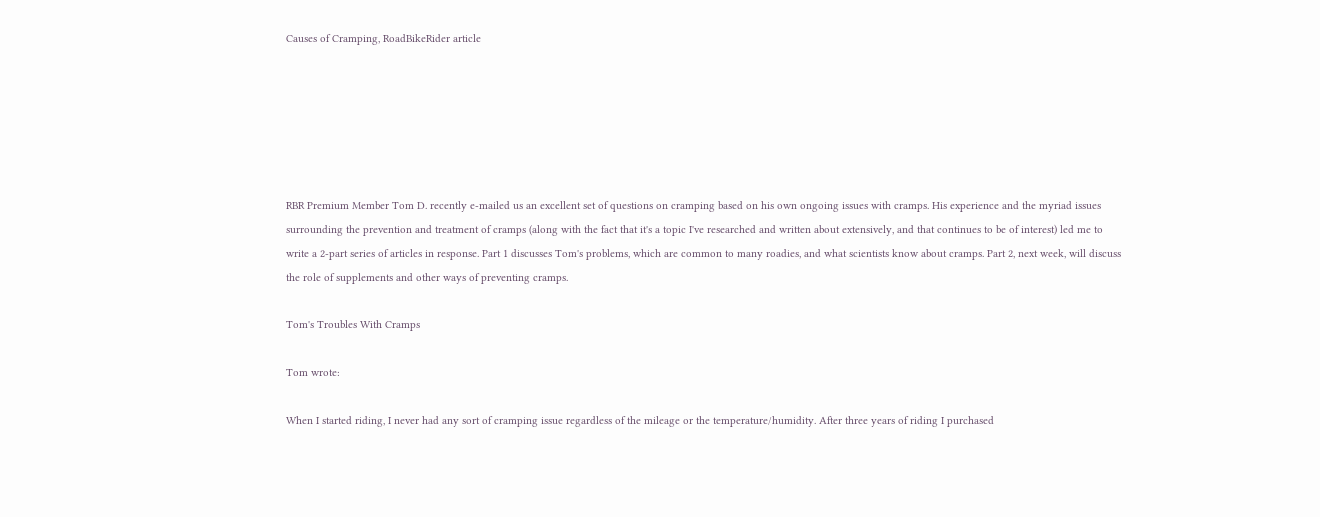Causes of Cramping, RoadBikeRider article






RBR Premium Member Tom D. recently e-mailed us an excellent set of questions on cramping based on his own ongoing issues with cramps. His experience and the myriad issues surrounding the prevention and treatment of cramps (along with the fact that it's a topic I've researched and written about extensively, and that continues to be of interest) led me to write a 2-part series of articles in response. Part 1 discusses Tom's problems, which are common to many roadies, and what scientists know about cramps. Part 2, next week, will discuss the role of supplements and other ways of preventing cramps.

Tom's Troubles With Cramps

Tom wrote:

When I started riding, I never had any sort of cramping issue regardless of the mileage or the temperature/humidity. After three years of riding I purchased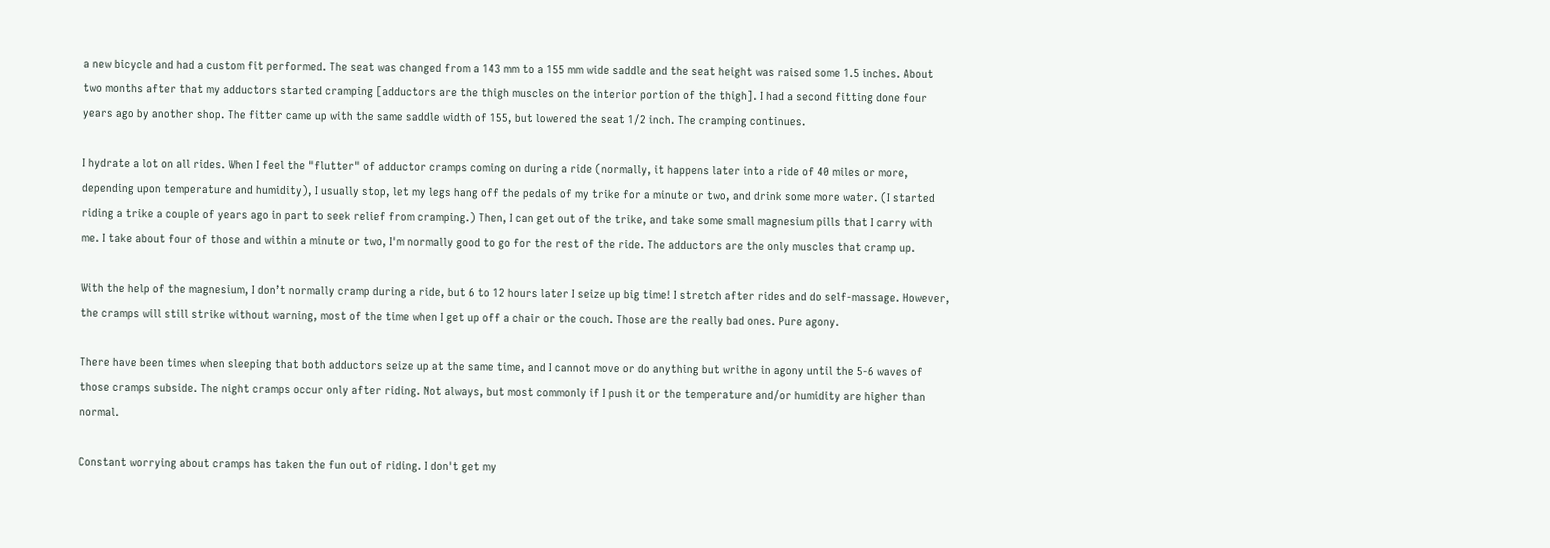a new bicycle and had a custom fit performed. The seat was changed from a 143 mm to a 155 mm wide saddle and the seat height was raised some 1.5 inches. About two months after that my adductors started cramping [adductors are the thigh muscles on the interior portion of the thigh]. I had a second fitting done four years ago by another shop. The fitter came up with the same saddle width of 155, but lowered the seat 1/2 inch. The cramping continues.

I hydrate a lot on all rides. When I feel the "flutter" of adductor cramps coming on during a ride (normally, it happens later into a ride of 40 miles or more, depending upon temperature and humidity), I usually stop, let my legs hang off the pedals of my trike for a minute or two, and drink some more water. (I started riding a trike a couple of years ago in part to seek relief from cramping.) Then, I can get out of the trike, and take some small magnesium pills that I carry with me. I take about four of those and within a minute or two, I'm normally good to go for the rest of the ride. The adductors are the only muscles that cramp up.

With the help of the magnesium, I don’t normally cramp during a ride, but 6 to 12 hours later I seize up big time! I stretch after rides and do self-massage. However, the cramps will still strike without warning, most of the time when I get up off a chair or the couch. Those are the really bad ones. Pure agony.

There have been times when sleeping that both adductors seize up at the same time, and I cannot move or do anything but writhe in agony until the 5-6 waves of those cramps subside. The night cramps occur only after riding. Not always, but most commonly if I push it or the temperature and/or humidity are higher than normal.

Constant worrying about cramps has taken the fun out of riding. I don't get my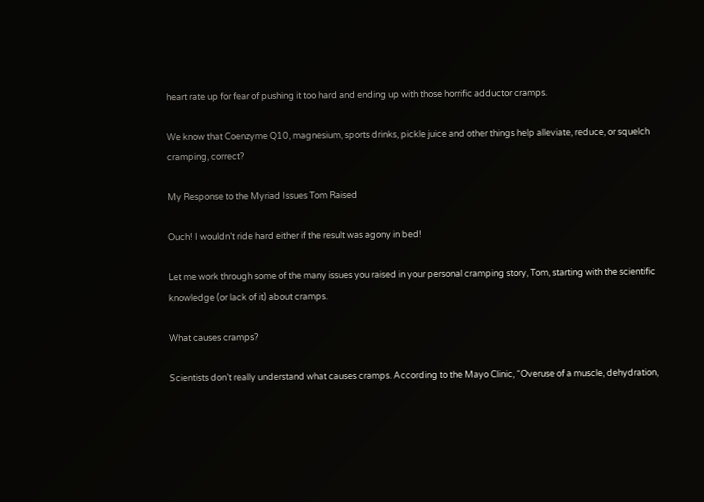heart rate up for fear of pushing it too hard and ending up with those horrific adductor cramps.

We know that Coenzyme Q10, magnesium, sports drinks, pickle juice and other things help alleviate, reduce, or squelch cramping, correct?

My Response to the Myriad Issues Tom Raised

Ouch! I wouldn’t ride hard either if the result was agony in bed!

Let me work through some of the many issues you raised in your personal cramping story, Tom, starting with the scientific knowledge (or lack of it) about cramps.

What causes cramps?

Scientists don’t really understand what causes cramps. According to the Mayo Clinic, “Overuse of a muscle, dehydration,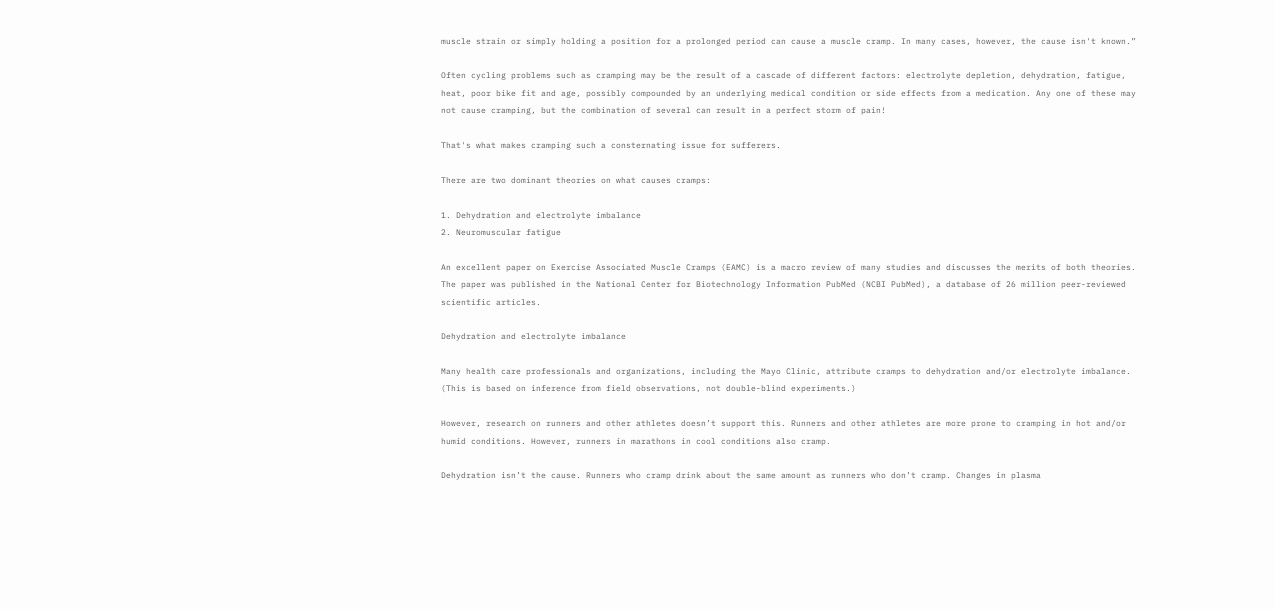muscle strain or simply holding a position for a prolonged period can cause a muscle cramp. In many cases, however, the cause isn't known.”

Often cycling problems such as cramping may be the result of a cascade of different factors: electrolyte depletion, dehydration, fatigue, heat, poor bike fit and age, possibly compounded by an underlying medical condition or side effects from a medication. Any one of these may not cause cramping, but the combination of several can result in a perfect storm of pain!

That's what makes cramping such a consternating issue for sufferers.

There are two dominant theories on what causes cramps:

1. Dehydration and electrolyte imbalance
2. Neuromuscular fatigue

An excellent paper on Exercise Associated Muscle Cramps (EAMC) is a macro review of many studies and discusses the merits of both theories. The paper was published in the National Center for Biotechnology Information PubMed (NCBI PubMed), a database of 26 million peer-reviewed scientific articles.

Dehydration and electrolyte imbalance

Many health care professionals and organizations, including the Mayo Clinic, attribute cramps to dehydration and/or electrolyte imbalance. (This is based on inference from field observations, not double-blind experiments.)

However, research on runners and other athletes doesn’t support this. Runners and other athletes are more prone to cramping in hot and/or humid conditions. However, runners in marathons in cool conditions also cramp.

Dehydration isn’t the cause. Runners who cramp drink about the same amount as runners who don’t cramp. Changes in plasma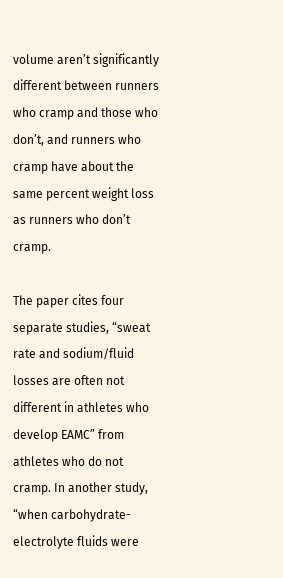volume aren’t significantly different between runners who cramp and those who don’t, and runners who cramp have about the same percent weight loss as runners who don’t cramp.

The paper cites four separate studies, “sweat rate and sodium/fluid losses are often not different in athletes who develop EAMC” from athletes who do not cramp. In another study, “when carbohydrate-electrolyte fluids were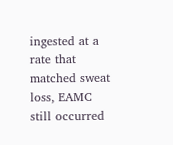ingested at a rate that matched sweat loss, EAMC still occurred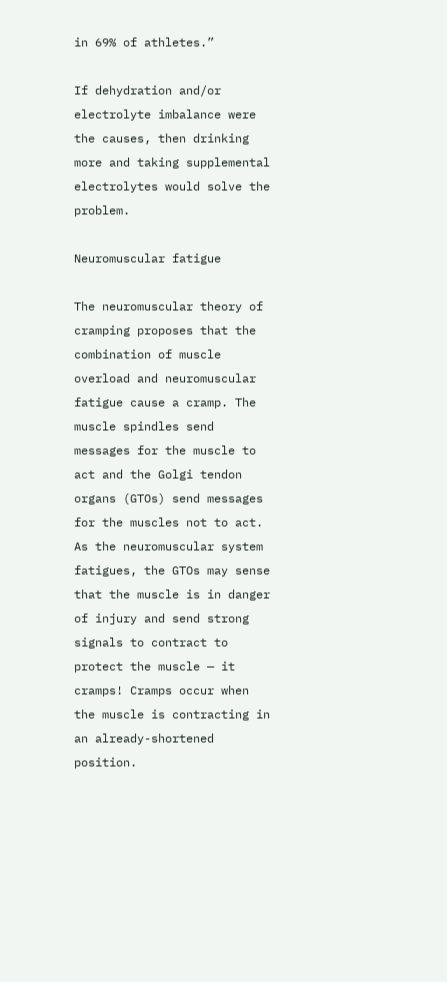in 69% of athletes.”

If dehydration and/or electrolyte imbalance were the causes, then drinking more and taking supplemental electrolytes would solve the problem.

Neuromuscular fatigue

The neuromuscular theory of cramping proposes that the combination of muscle overload and neuromuscular fatigue cause a cramp. The muscle spindles send messages for the muscle to act and the Golgi tendon organs (GTOs) send messages for the muscles not to act. As the neuromuscular system fatigues, the GTOs may sense that the muscle is in danger of injury and send strong signals to contract to protect the muscle — it cramps! Cramps occur when the muscle is contracting in an already-shortened position.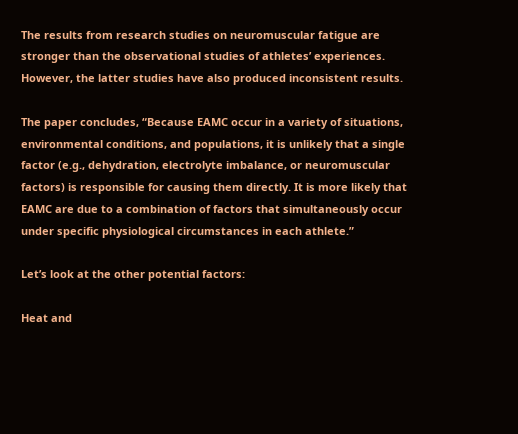The results from research studies on neuromuscular fatigue are stronger than the observational studies of athletes’ experiences. However, the latter studies have also produced inconsistent results.

The paper concludes, “Because EAMC occur in a variety of situations, environmental conditions, and populations, it is unlikely that a single factor (e.g., dehydration, electrolyte imbalance, or neuromuscular factors) is responsible for causing them directly. It is more likely that EAMC are due to a combination of factors that simultaneously occur under specific physiological circumstances in each athlete.”

Let’s look at the other potential factors:

Heat and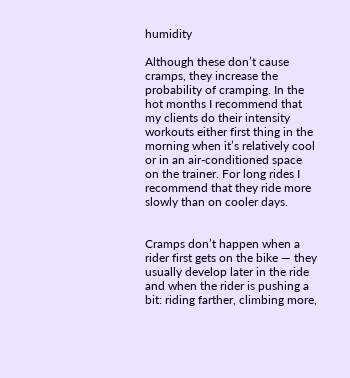humidity

Although these don’t cause cramps, they increase the probability of cramping. In the hot months I recommend that my clients do their intensity workouts either first thing in the morning when it’s relatively cool or in an air-conditioned space on the trainer. For long rides I recommend that they ride more slowly than on cooler days.


Cramps don’t happen when a rider first gets on the bike — they usually develop later in the ride and when the rider is pushing a bit: riding farther, climbing more,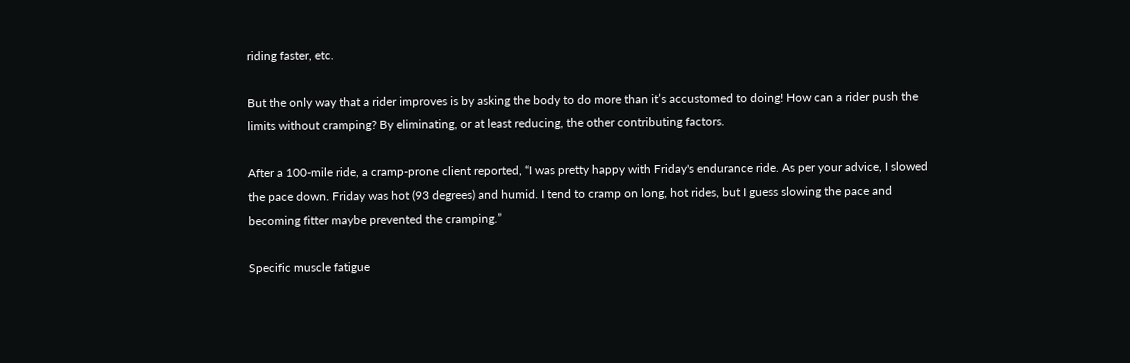riding faster, etc.

But the only way that a rider improves is by asking the body to do more than it’s accustomed to doing! How can a rider push the limits without cramping? By eliminating, or at least reducing, the other contributing factors.

After a 100-mile ride, a cramp-prone client reported, “I was pretty happy with Friday's endurance ride. As per your advice, I slowed the pace down. Friday was hot (93 degrees) and humid. I tend to cramp on long, hot rides, but I guess slowing the pace and becoming fitter maybe prevented the cramping.”

Specific muscle fatigue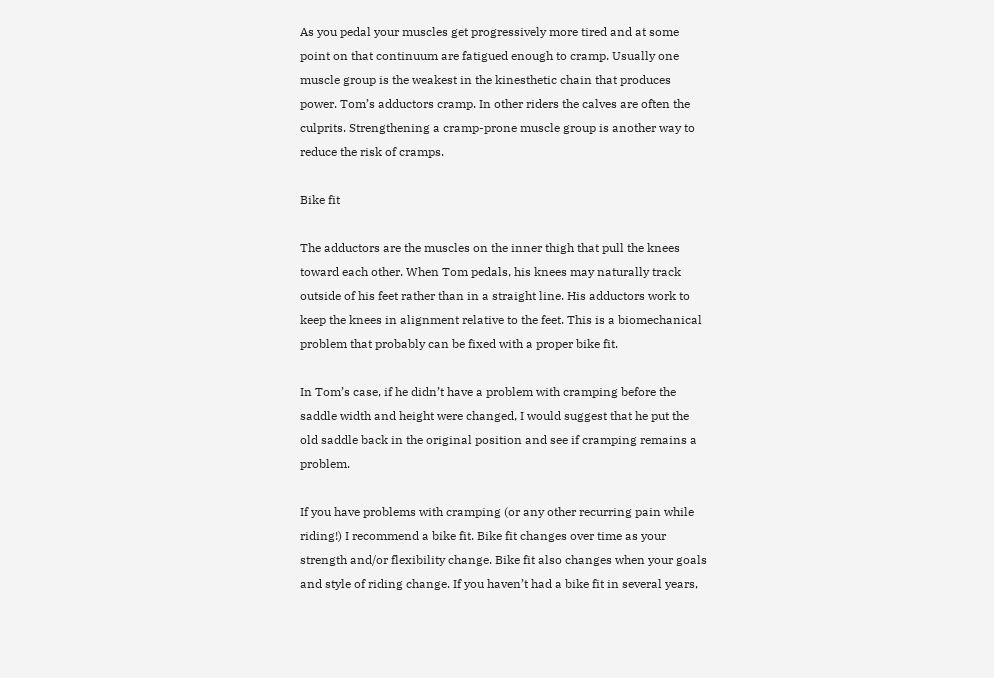As you pedal your muscles get progressively more tired and at some point on that continuum are fatigued enough to cramp. Usually one muscle group is the weakest in the kinesthetic chain that produces power. Tom’s adductors cramp. In other riders the calves are often the culprits. Strengthening a cramp-prone muscle group is another way to reduce the risk of cramps.

Bike fit

The adductors are the muscles on the inner thigh that pull the knees toward each other. When Tom pedals, his knees may naturally track outside of his feet rather than in a straight line. His adductors work to keep the knees in alignment relative to the feet. This is a biomechanical problem that probably can be fixed with a proper bike fit.

In Tom’s case, if he didn’t have a problem with cramping before the saddle width and height were changed, I would suggest that he put the old saddle back in the original position and see if cramping remains a problem.

If you have problems with cramping (or any other recurring pain while riding!) I recommend a bike fit. Bike fit changes over time as your strength and/or flexibility change. Bike fit also changes when your goals and style of riding change. If you haven’t had a bike fit in several years,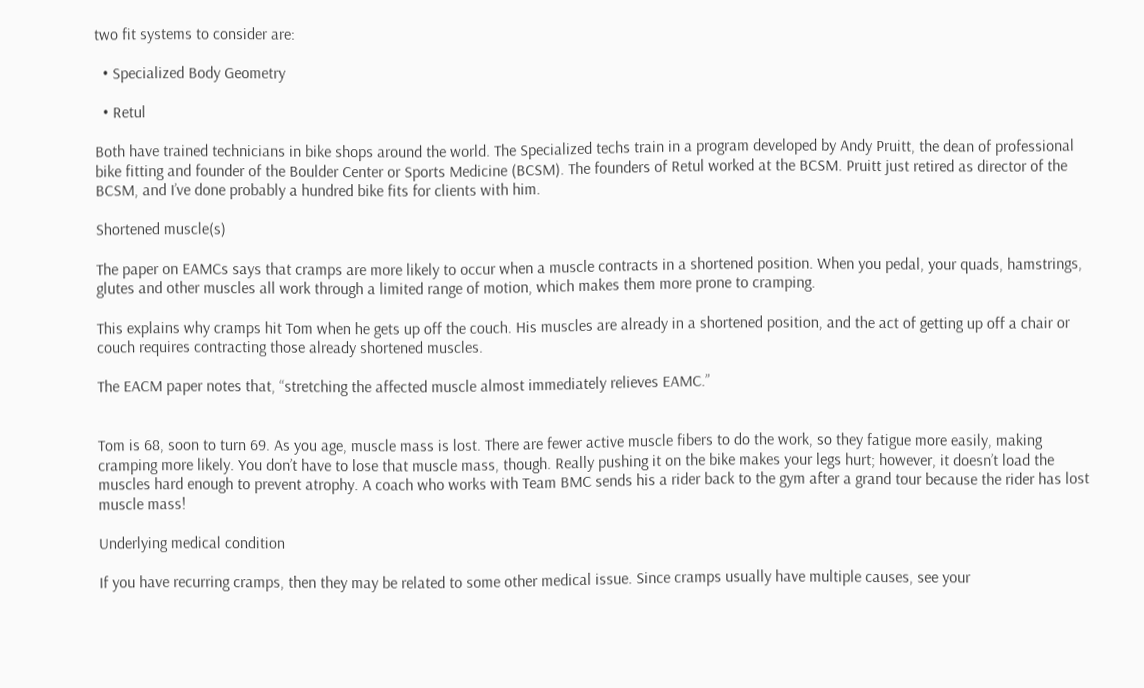two fit systems to consider are:

  • Specialized Body Geometry

  • Retul

Both have trained technicians in bike shops around the world. The Specialized techs train in a program developed by Andy Pruitt, the dean of professional bike fitting and founder of the Boulder Center or Sports Medicine (BCSM). The founders of Retul worked at the BCSM. Pruitt just retired as director of the BCSM, and I’ve done probably a hundred bike fits for clients with him.

Shortened muscle(s)

The paper on EAMCs says that cramps are more likely to occur when a muscle contracts in a shortened position. When you pedal, your quads, hamstrings, glutes and other muscles all work through a limited range of motion, which makes them more prone to cramping.

This explains why cramps hit Tom when he gets up off the couch. His muscles are already in a shortened position, and the act of getting up off a chair or couch requires contracting those already shortened muscles.

The EACM paper notes that, “stretching the affected muscle almost immediately relieves EAMC.”


Tom is 68, soon to turn 69. As you age, muscle mass is lost. There are fewer active muscle fibers to do the work, so they fatigue more easily, making cramping more likely. You don’t have to lose that muscle mass, though. Really pushing it on the bike makes your legs hurt; however, it doesn’t load the muscles hard enough to prevent atrophy. A coach who works with Team BMC sends his a rider back to the gym after a grand tour because the rider has lost muscle mass!

Underlying medical condition

If you have recurring cramps, then they may be related to some other medical issue. Since cramps usually have multiple causes, see your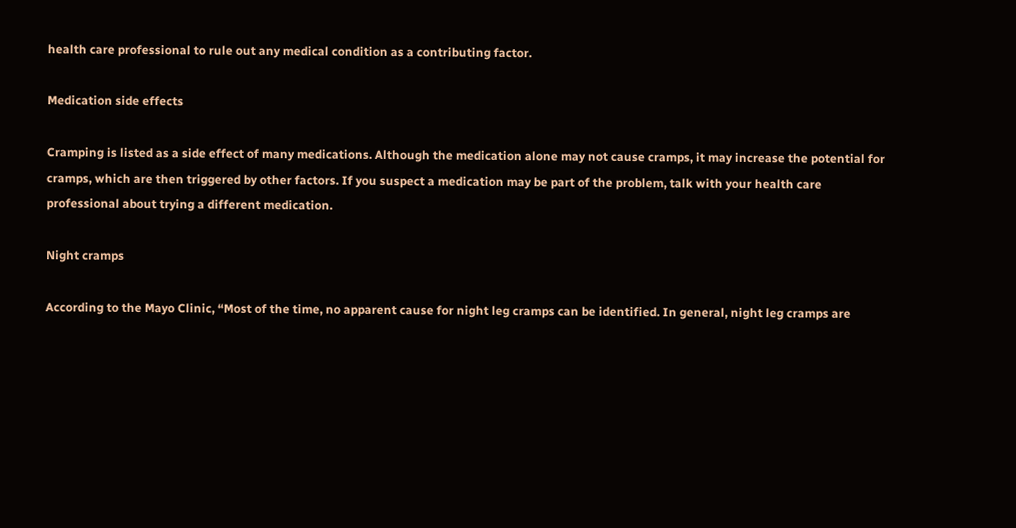health care professional to rule out any medical condition as a contributing factor.

Medication side effects

Cramping is listed as a side effect of many medications. Although the medication alone may not cause cramps, it may increase the potential for cramps, which are then triggered by other factors. If you suspect a medication may be part of the problem, talk with your health care professional about trying a different medication.

Night cramps

According to the Mayo Clinic, “Most of the time, no apparent cause for night leg cramps can be identified. In general, night leg cramps are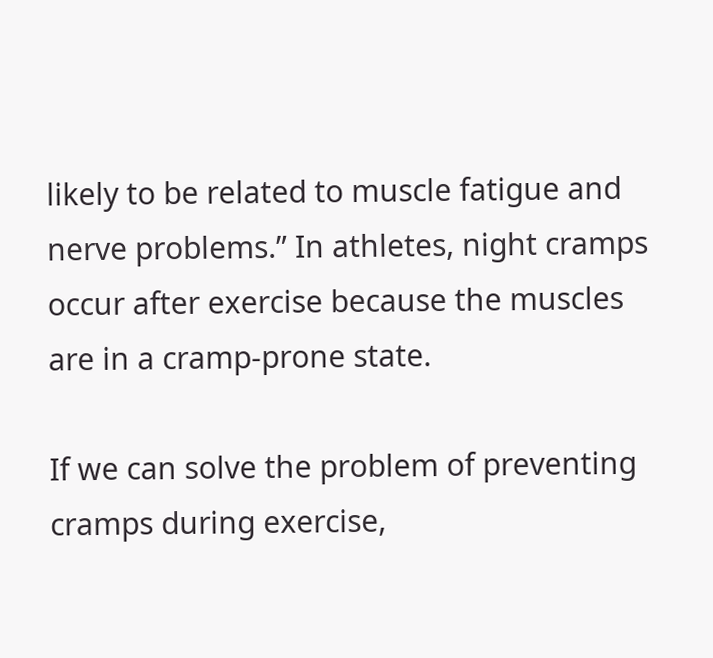likely to be related to muscle fatigue and nerve problems.” In athletes, night cramps occur after exercise because the muscles are in a cramp-prone state.

If we can solve the problem of preventing cramps during exercise,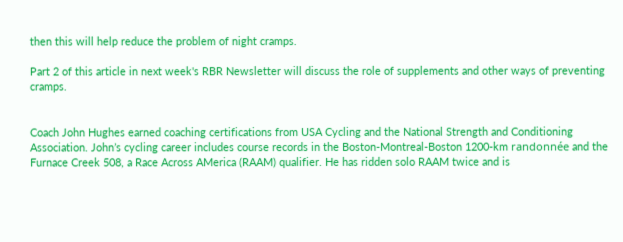then this will help reduce the problem of night cramps.

Part 2 of this article in next week's RBR Newsletter will discuss the role of supplements and other ways of preventing cramps.


Coach John Hughes earned coaching certifications from USA Cycling and the National Strength and Conditioning Association. John’s cycling career includes course records in the Boston-Montreal-Boston 1200-km randonnée and the Furnace Creek 508, a Race Across AMerica (RAAM) qualifier. He has ridden solo RAAM twice and is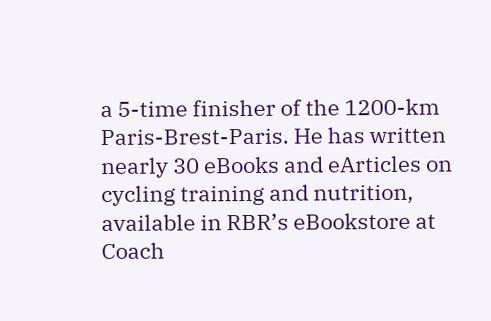a 5-time finisher of the 1200-km Paris-Brest-Paris. He has written nearly 30 eBooks and eArticles on cycling training and nutrition, available in RBR’s eBookstore at Coach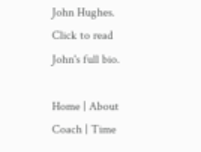John Hughes. Click to read John's full bio.

Home | About Coach | Time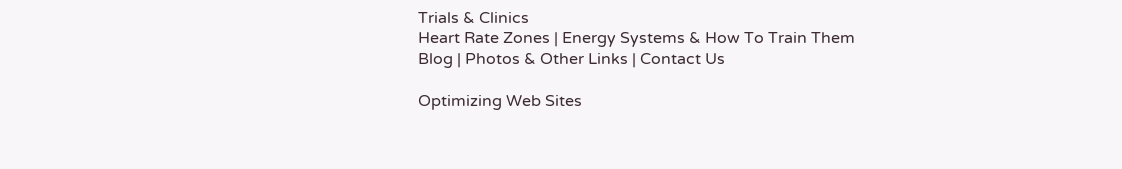Trials & Clinics
Heart Rate Zones | Energy Systems & How To Train Them
Blog | Photos & Other Links | Contact Us

Optimizing Web Sites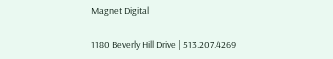Magnet Digital

1180 Beverly Hill Drive | 513.207.4269